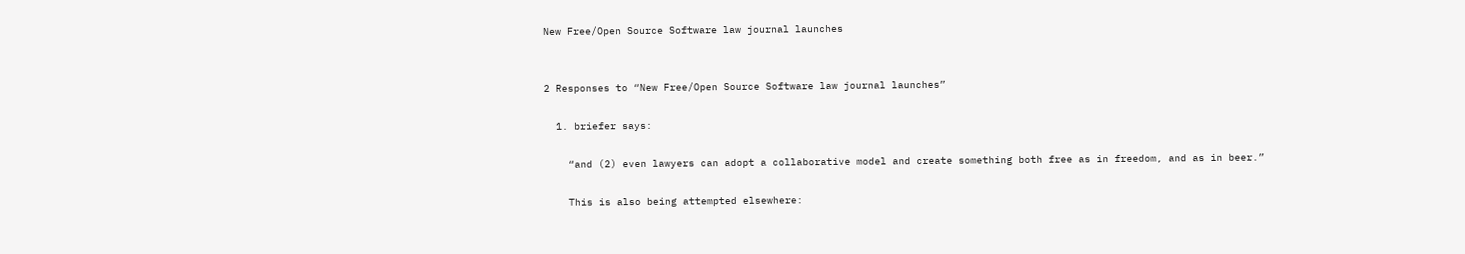New Free/Open Source Software law journal launches


2 Responses to “New Free/Open Source Software law journal launches”

  1. briefer says:

    “and (2) even lawyers can adopt a collaborative model and create something both free as in freedom, and as in beer.”

    This is also being attempted elsewhere: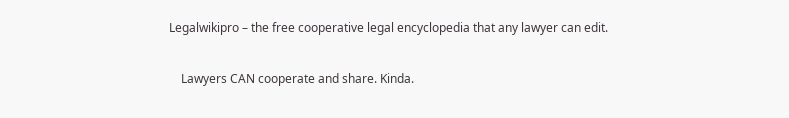Legalwikipro – the free cooperative legal encyclopedia that any lawyer can edit.

    Lawyers CAN cooperate and share. Kinda.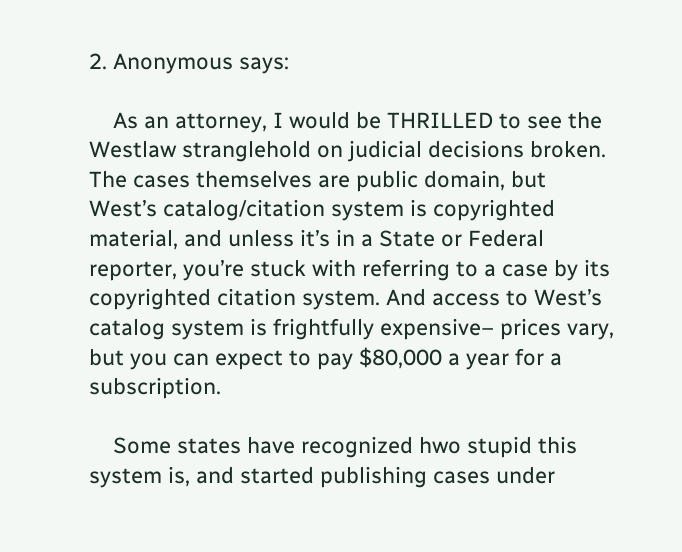2. Anonymous says:

    As an attorney, I would be THRILLED to see the Westlaw stranglehold on judicial decisions broken. The cases themselves are public domain, but West’s catalog/citation system is copyrighted material, and unless it’s in a State or Federal reporter, you’re stuck with referring to a case by its copyrighted citation system. And access to West’s catalog system is frightfully expensive– prices vary, but you can expect to pay $80,000 a year for a subscription.

    Some states have recognized hwo stupid this system is, and started publishing cases under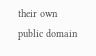their own public domain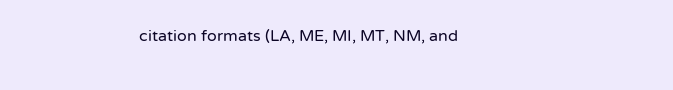citation formats (LA, ME, MI, MT, NM, and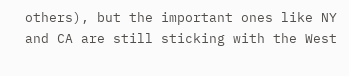others), but the important ones like NY and CA are still sticking with the West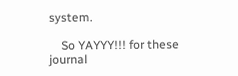system.

    So YAYYY!!! for these journal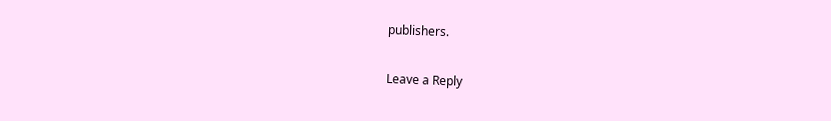publishers.

Leave a Reply